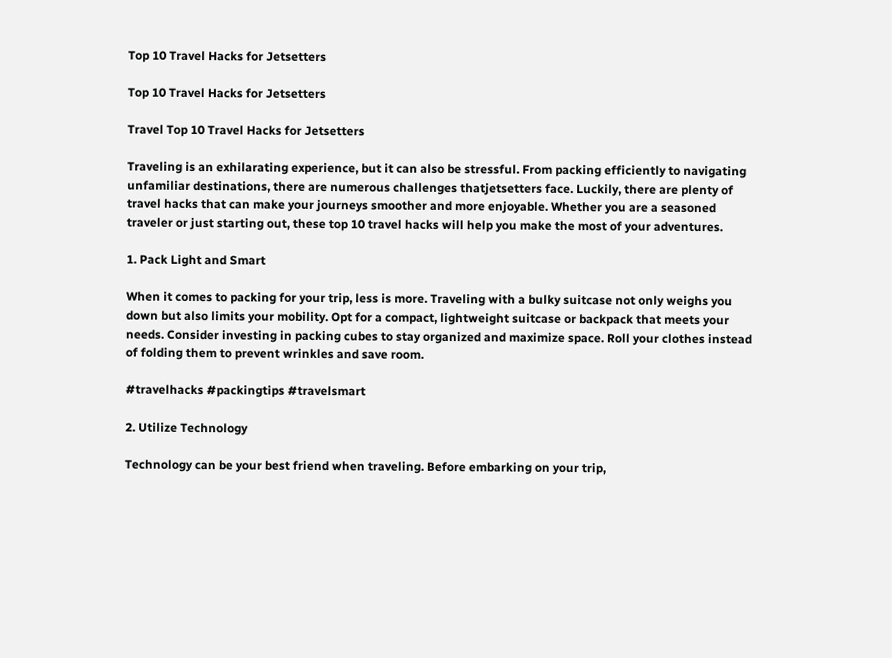Top 10 Travel Hacks for Jetsetters

Top 10 Travel Hacks for Jetsetters

Travel Top 10 Travel Hacks for Jetsetters

Traveling is an exhilarating experience, but it can also be stressful. From packing efficiently to navigating unfamiliar destinations, there are numerous challenges thatjetsetters face. Luckily, there are plenty of travel hacks that can make your journeys smoother and more enjoyable. Whether you are a seasoned traveler or just starting out, these top 10 travel hacks will help you make the most of your adventures.

1. Pack Light and Smart

When it comes to packing for your trip, less is more. Traveling with a bulky suitcase not only weighs you down but also limits your mobility. Opt for a compact, lightweight suitcase or backpack that meets your needs. Consider investing in packing cubes to stay organized and maximize space. Roll your clothes instead of folding them to prevent wrinkles and save room.

#travelhacks #packingtips #travelsmart

2. Utilize Technology

Technology can be your best friend when traveling. Before embarking on your trip,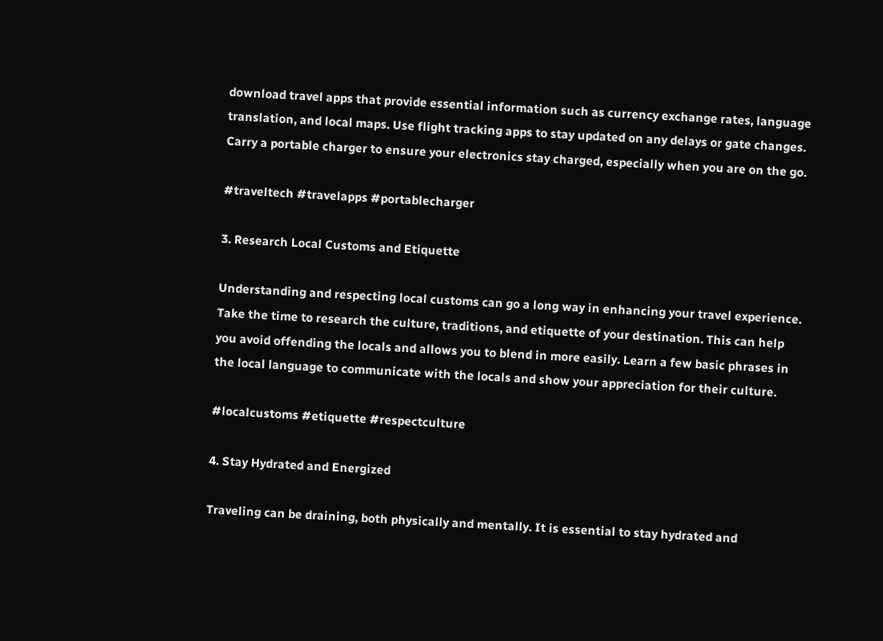download travel apps that provide essential information such as currency exchange rates, language translation, and local maps. Use flight tracking apps to stay updated on any delays or gate changes. Carry a portable charger to ensure your electronics stay charged, especially when you are on the go.

#traveltech #travelapps #portablecharger

3. Research Local Customs and Etiquette

Understanding and respecting local customs can go a long way in enhancing your travel experience. Take the time to research the culture, traditions, and etiquette of your destination. This can help you avoid offending the locals and allows you to blend in more easily. Learn a few basic phrases in the local language to communicate with the locals and show your appreciation for their culture.

#localcustoms #etiquette #respectculture

4. Stay Hydrated and Energized

Traveling can be draining, both physically and mentally. It is essential to stay hydrated and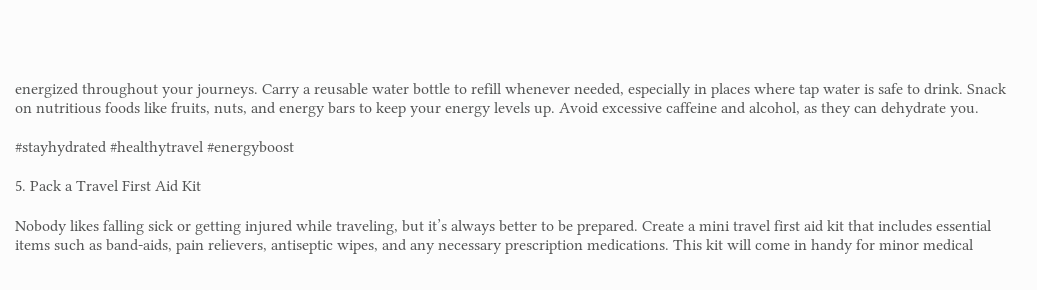energized throughout your journeys. Carry a reusable water bottle to refill whenever needed, especially in places where tap water is safe to drink. Snack on nutritious foods like fruits, nuts, and energy bars to keep your energy levels up. Avoid excessive caffeine and alcohol, as they can dehydrate you.

#stayhydrated #healthytravel #energyboost

5. Pack a Travel First Aid Kit

Nobody likes falling sick or getting injured while traveling, but it’s always better to be prepared. Create a mini travel first aid kit that includes essential items such as band-aids, pain relievers, antiseptic wipes, and any necessary prescription medications. This kit will come in handy for minor medical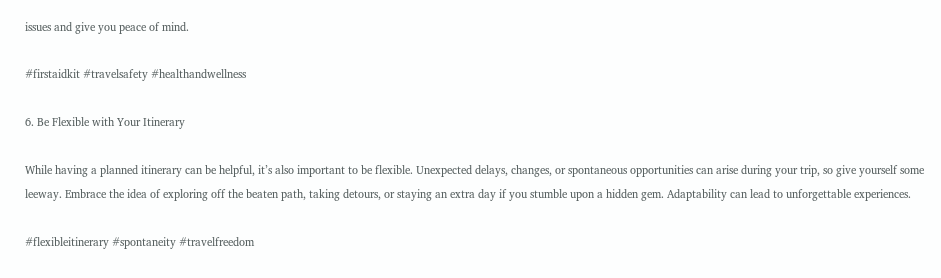issues and give you peace of mind.

#firstaidkit #travelsafety #healthandwellness

6. Be Flexible with Your Itinerary

While having a planned itinerary can be helpful, it’s also important to be flexible. Unexpected delays, changes, or spontaneous opportunities can arise during your trip, so give yourself some leeway. Embrace the idea of exploring off the beaten path, taking detours, or staying an extra day if you stumble upon a hidden gem. Adaptability can lead to unforgettable experiences.

#flexibleitinerary #spontaneity #travelfreedom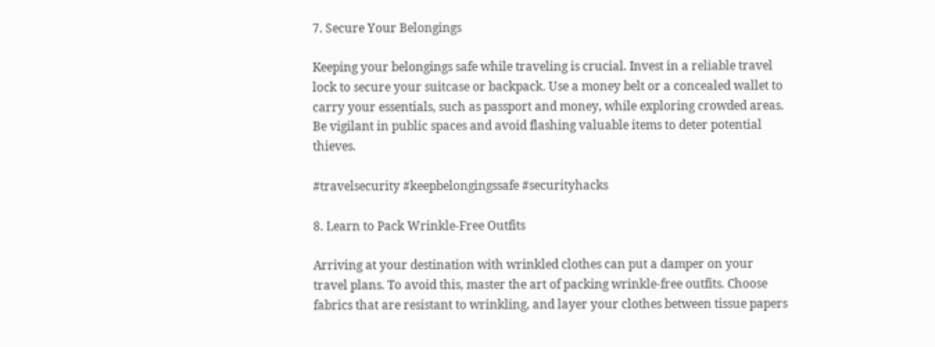7. Secure Your Belongings

Keeping your belongings safe while traveling is crucial. Invest in a reliable travel lock to secure your suitcase or backpack. Use a money belt or a concealed wallet to carry your essentials, such as passport and money, while exploring crowded areas. Be vigilant in public spaces and avoid flashing valuable items to deter potential thieves.

#travelsecurity #keepbelongingssafe #securityhacks

8. Learn to Pack Wrinkle-Free Outfits

Arriving at your destination with wrinkled clothes can put a damper on your travel plans. To avoid this, master the art of packing wrinkle-free outfits. Choose fabrics that are resistant to wrinkling, and layer your clothes between tissue papers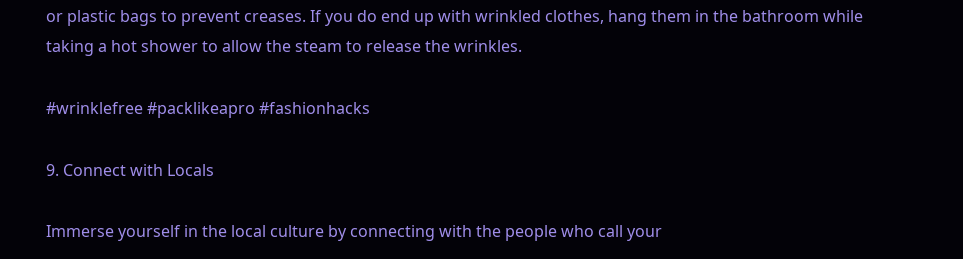or plastic bags to prevent creases. If you do end up with wrinkled clothes, hang them in the bathroom while taking a hot shower to allow the steam to release the wrinkles.

#wrinklefree #packlikeapro #fashionhacks

9. Connect with Locals

Immerse yourself in the local culture by connecting with the people who call your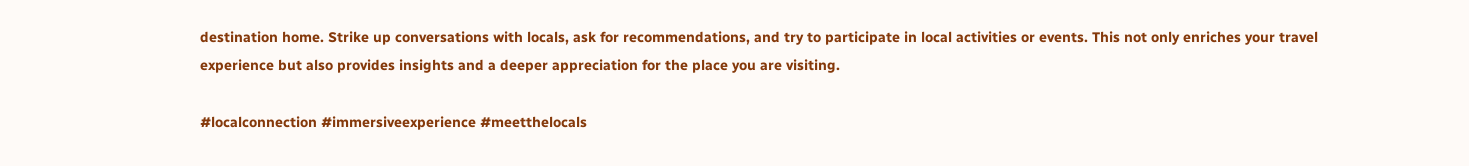destination home. Strike up conversations with locals, ask for recommendations, and try to participate in local activities or events. This not only enriches your travel experience but also provides insights and a deeper appreciation for the place you are visiting.

#localconnection #immersiveexperience #meetthelocals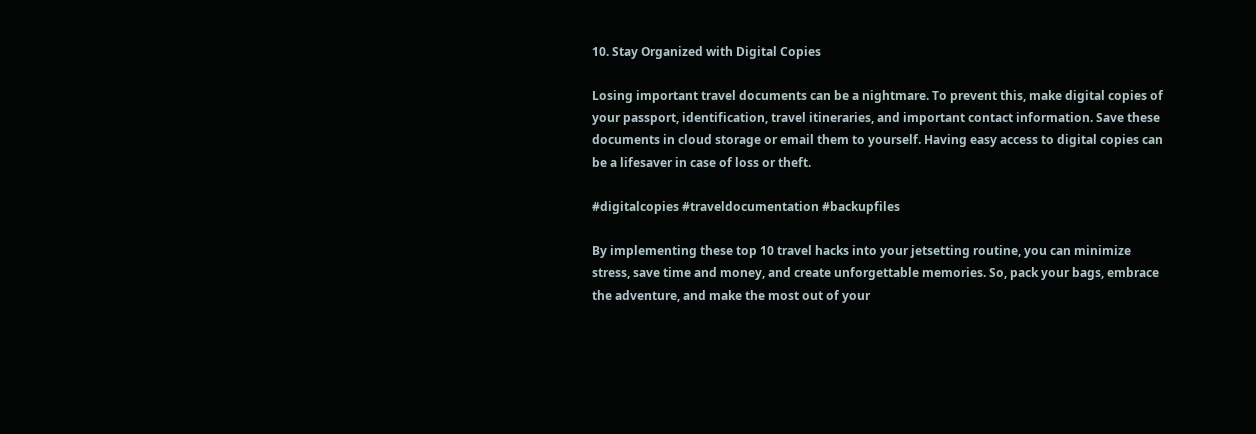10. Stay Organized with Digital Copies

Losing important travel documents can be a nightmare. To prevent this, make digital copies of your passport, identification, travel itineraries, and important contact information. Save these documents in cloud storage or email them to yourself. Having easy access to digital copies can be a lifesaver in case of loss or theft.

#digitalcopies #traveldocumentation #backupfiles

By implementing these top 10 travel hacks into your jetsetting routine, you can minimize stress, save time and money, and create unforgettable memories. So, pack your bags, embrace the adventure, and make the most out of your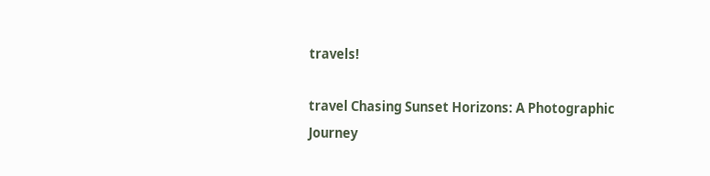travels!

travel Chasing Sunset Horizons: A Photographic Journey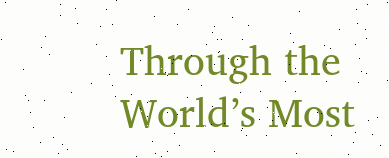Through the World’s Most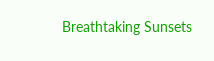Breathtaking Sunsets